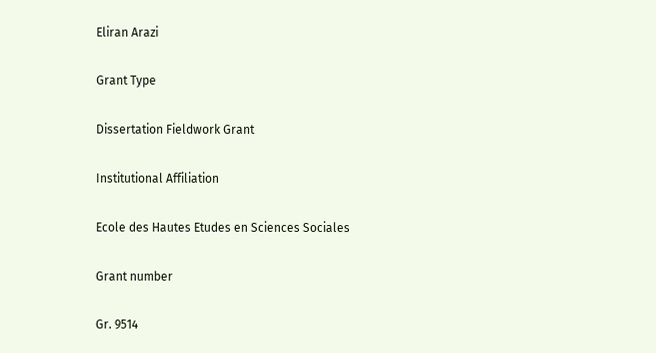Eliran Arazi

Grant Type

Dissertation Fieldwork Grant

Institutional Affiliation

Ecole des Hautes Etudes en Sciences Sociales

Grant number

Gr. 9514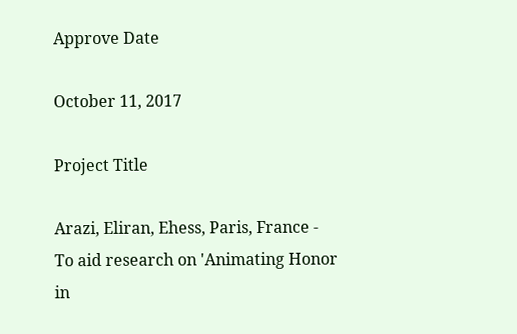Approve Date

October 11, 2017

Project Title

Arazi, Eliran, Ehess, Paris, France - To aid research on 'Animating Honor in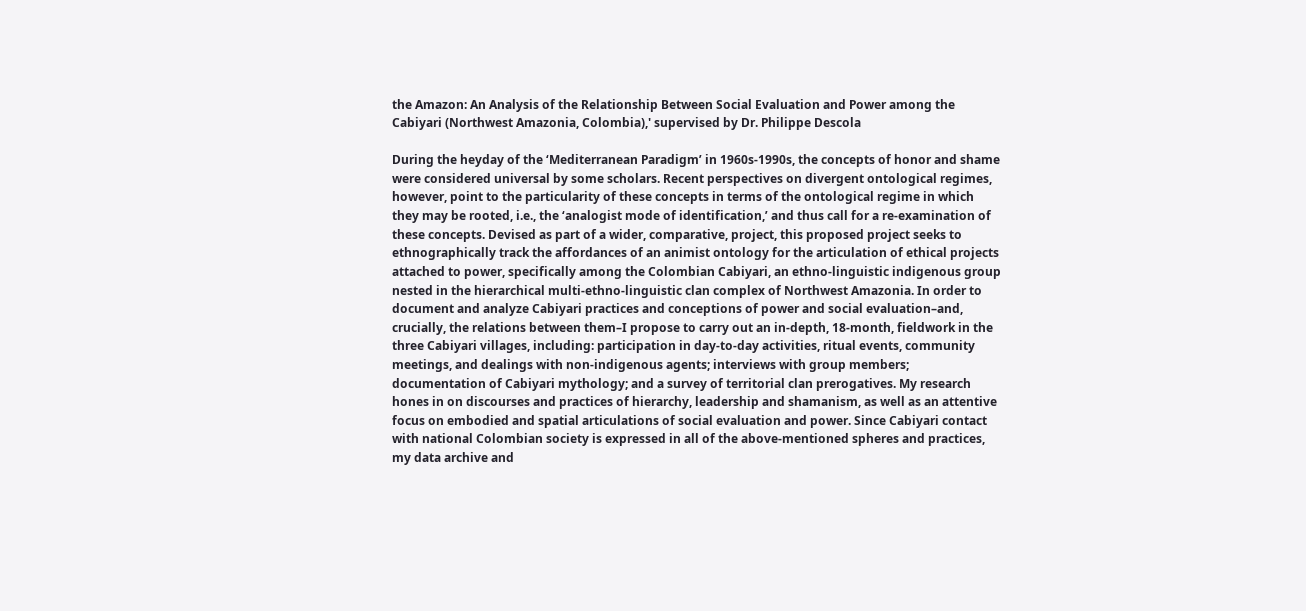the Amazon: An Analysis of the Relationship Between Social Evaluation and Power among the Cabiyari (Northwest Amazonia, Colombia),' supervised by Dr. Philippe Descola

During the heyday of the ‘Mediterranean Paradigm’ in 1960s-1990s, the concepts of honor and shame were considered universal by some scholars. Recent perspectives on divergent ontological regimes, however, point to the particularity of these concepts in terms of the ontological regime in which they may be rooted, i.e., the ‘analogist mode of identification,’ and thus call for a re-examination of these concepts. Devised as part of a wider, comparative, project, this proposed project seeks to ethnographically track the affordances of an animist ontology for the articulation of ethical projects attached to power, specifically among the Colombian Cabiyari, an ethno-linguistic indigenous group nested in the hierarchical multi-ethno-linguistic clan complex of Northwest Amazonia. In order to document and analyze Cabiyari practices and conceptions of power and social evaluation–and, crucially, the relations between them–I propose to carry out an in-depth, 18-month, fieldwork in the three Cabiyari villages, including: participation in day-to-day activities, ritual events, community meetings, and dealings with non-indigenous agents; interviews with group members; documentation of Cabiyari mythology; and a survey of territorial clan prerogatives. My research hones in on discourses and practices of hierarchy, leadership and shamanism, as well as an attentive focus on embodied and spatial articulations of social evaluation and power. Since Cabiyari contact with national Colombian society is expressed in all of the above-mentioned spheres and practices, my data archive and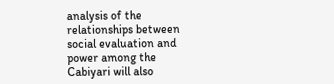analysis of the relationships between social evaluation and power among the Cabiyari will also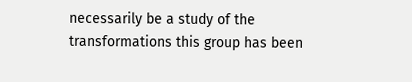necessarily be a study of the transformations this group has been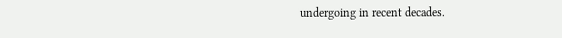undergoing in recent decades.